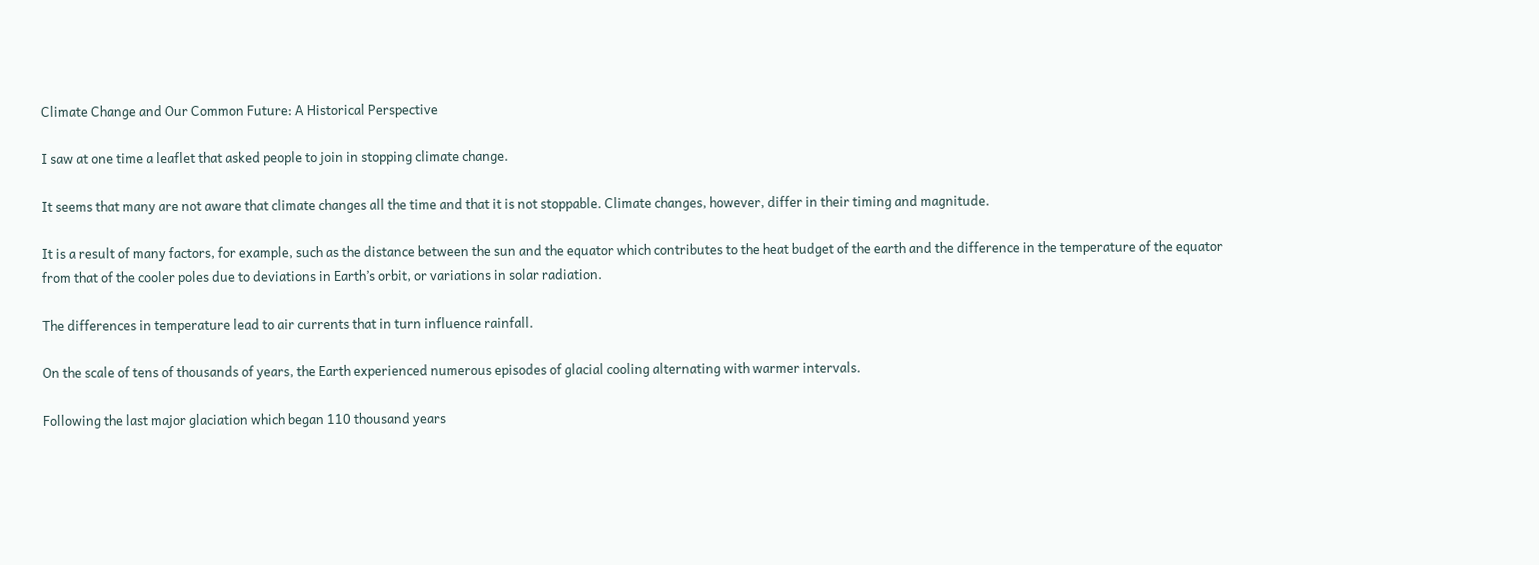Climate Change and Our Common Future: A Historical Perspective

I saw at one time a leaflet that asked people to join in stopping climate change.

It seems that many are not aware that climate changes all the time and that it is not stoppable. Climate changes, however, differ in their timing and magnitude.

It is a result of many factors, for example, such as the distance between the sun and the equator which contributes to the heat budget of the earth and the difference in the temperature of the equator from that of the cooler poles due to deviations in Earth’s orbit, or variations in solar radiation.

The differences in temperature lead to air currents that in turn influence rainfall.

On the scale of tens of thousands of years, the Earth experienced numerous episodes of glacial cooling alternating with warmer intervals.

Following the last major glaciation which began 110 thousand years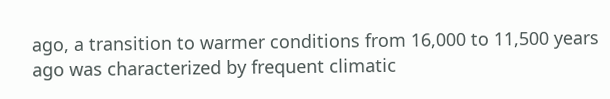ago, a transition to warmer conditions from 16,000 to 11,500 years ago was characterized by frequent climatic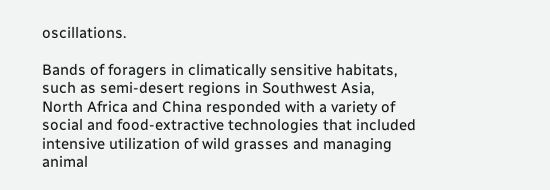oscillations.

Bands of foragers in climatically sensitive habitats, such as semi-desert regions in Southwest Asia, North Africa and China responded with a variety of social and food-extractive technologies that included intensive utilization of wild grasses and managing animal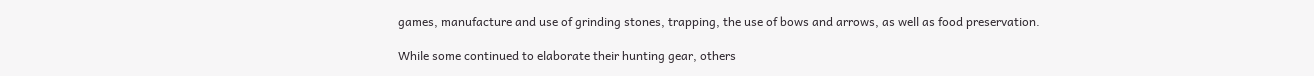games, manufacture and use of grinding stones, trapping, the use of bows and arrows, as well as food preservation.

While some continued to elaborate their hunting gear, others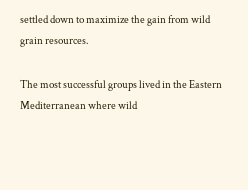settled down to maximize the gain from wild grain resources.

The most successful groups lived in the Eastern Mediterranean where wild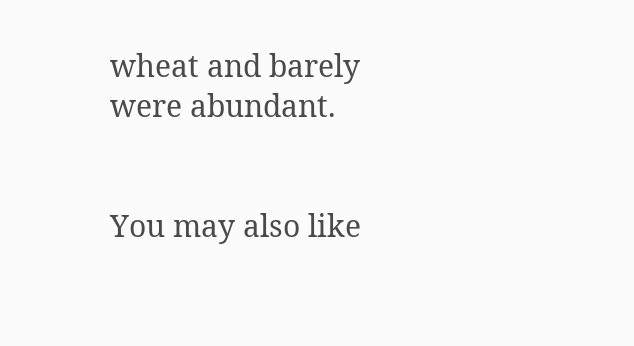wheat and barely were abundant.


You may also like